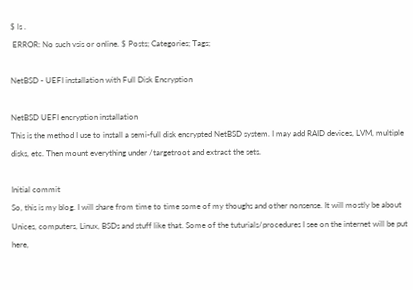$ ls .
 ERROR: No such vsis or online. $ Posts; Categories; Tags;

NetBSD - UEFI installation with Full Disk Encryption

NetBSD UEFI encryption installation
This is the method I use to install a semi-full disk encrypted NetBSD system. I may add RAID devices, LVM, multiple disks, etc. Then mount everything under /targetroot and extract the sets.

Initial commit
So, this is my blog. I will share from time to time some of my thoughs and other nonsense. It will mostly be about Unices, computers, Linux, BSDs and stuff like that. Some of the tuturials/procedures I see on the internet will be put here,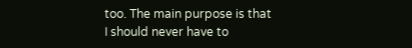too. The main purpose is that I should never have to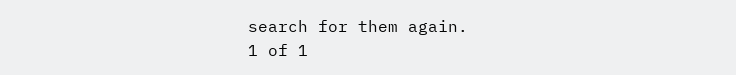search for them again.
1 of 1